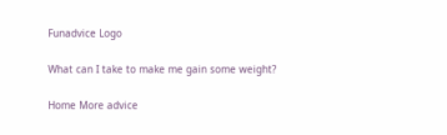Funadvice Logo

What can I take to make me gain some weight?

Home More advice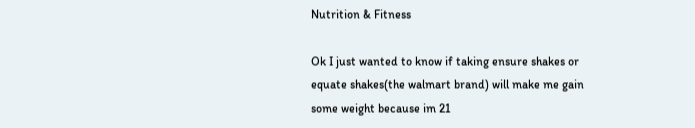Nutrition & Fitness

Ok I just wanted to know if taking ensure shakes or equate shakes(the walmart brand) will make me gain some weight because im 21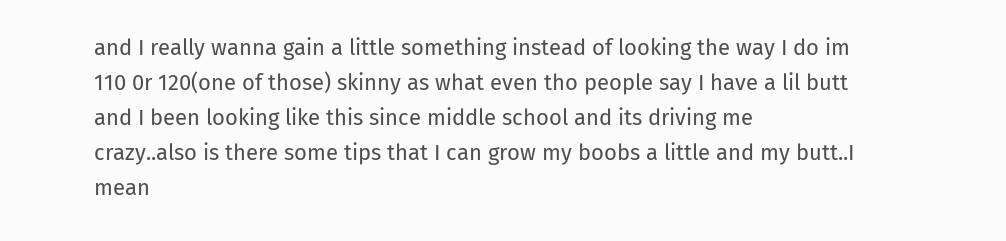and I really wanna gain a little something instead of looking the way I do im 110 0r 120(one of those) skinny as what even tho people say I have a lil butt and I been looking like this since middle school and its driving me crazy..also is there some tips that I can grow my boobs a little and my butt..I mean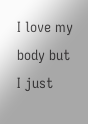I love my body but I just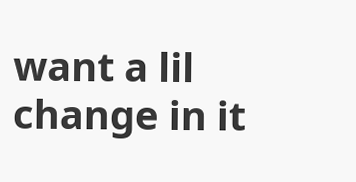want a lil change in it